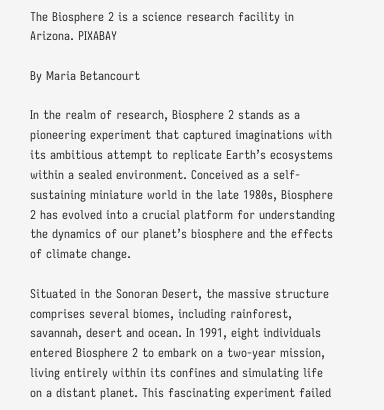The Biosphere 2 is a science research facility in Arizona. PIXABAY

By Maria Betancourt

In the realm of research, Biosphere 2 stands as a pioneering experiment that captured imaginations with its ambitious attempt to replicate Earth’s ecosystems within a sealed environment. Conceived as a self-sustaining miniature world in the late 1980s, Biosphere 2 has evolved into a crucial platform for understanding the dynamics of our planet’s biosphere and the effects of climate change.

Situated in the Sonoran Desert, the massive structure comprises several biomes, including rainforest, savannah, desert and ocean. In 1991, eight individuals entered Biosphere 2 to embark on a two-year mission, living entirely within its confines and simulating life on a distant planet. This fascinating experiment failed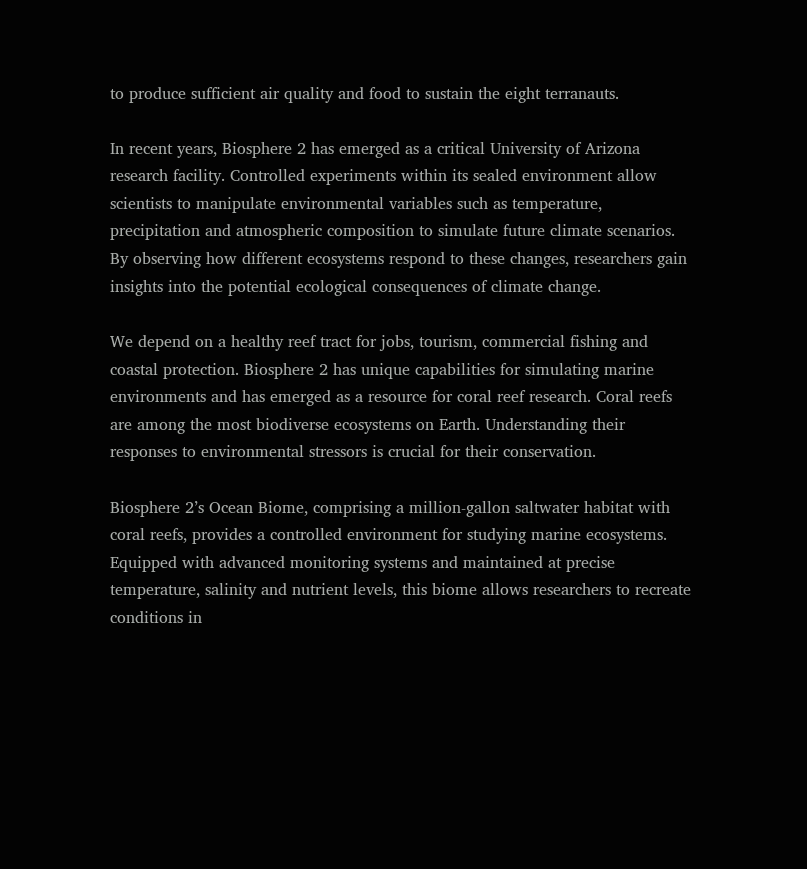to produce sufficient air quality and food to sustain the eight terranauts.

In recent years, Biosphere 2 has emerged as a critical University of Arizona research facility. Controlled experiments within its sealed environment allow scientists to manipulate environmental variables such as temperature, precipitation and atmospheric composition to simulate future climate scenarios. By observing how different ecosystems respond to these changes, researchers gain insights into the potential ecological consequences of climate change.

We depend on a healthy reef tract for jobs, tourism, commercial fishing and coastal protection. Biosphere 2 has unique capabilities for simulating marine environments and has emerged as a resource for coral reef research. Coral reefs are among the most biodiverse ecosystems on Earth. Understanding their responses to environmental stressors is crucial for their conservation.

Biosphere 2’s Ocean Biome, comprising a million-gallon saltwater habitat with coral reefs, provides a controlled environment for studying marine ecosystems. Equipped with advanced monitoring systems and maintained at precise temperature, salinity and nutrient levels, this biome allows researchers to recreate conditions in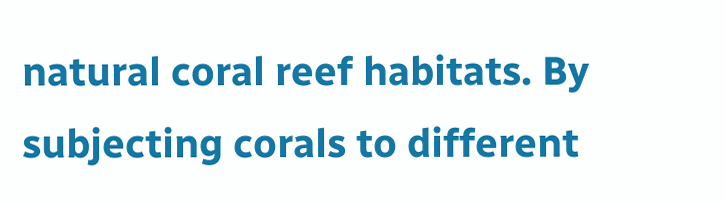natural coral reef habitats. By subjecting corals to different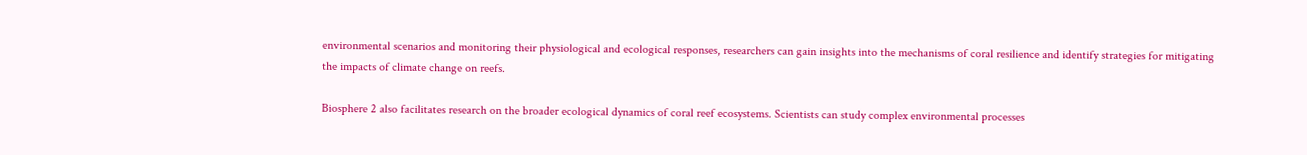environmental scenarios and monitoring their physiological and ecological responses, researchers can gain insights into the mechanisms of coral resilience and identify strategies for mitigating the impacts of climate change on reefs.

Biosphere 2 also facilitates research on the broader ecological dynamics of coral reef ecosystems. Scientists can study complex environmental processes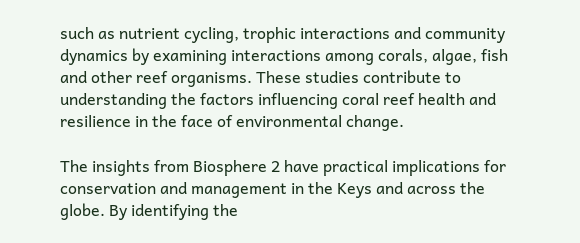such as nutrient cycling, trophic interactions and community dynamics by examining interactions among corals, algae, fish and other reef organisms. These studies contribute to understanding the factors influencing coral reef health and resilience in the face of environmental change.

The insights from Biosphere 2 have practical implications for conservation and management in the Keys and across the globe. By identifying the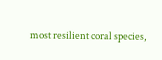most resilient coral species,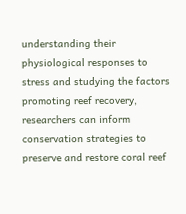understanding their physiological responses to stress and studying the factors promoting reef recovery, researchers can inform conservation strategies to preserve and restore coral reef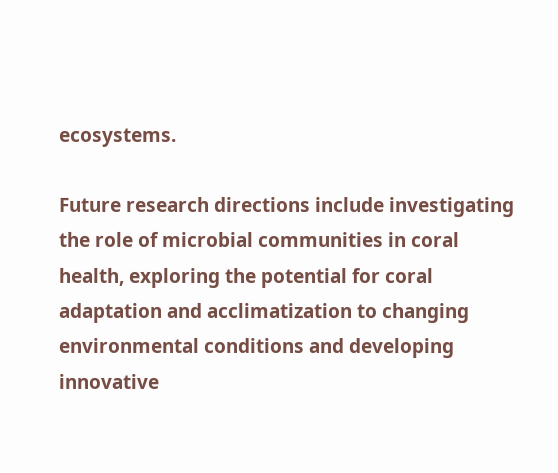ecosystems.

Future research directions include investigating the role of microbial communities in coral health, exploring the potential for coral adaptation and acclimatization to changing environmental conditions and developing innovative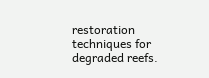restoration techniques for degraded reefs.